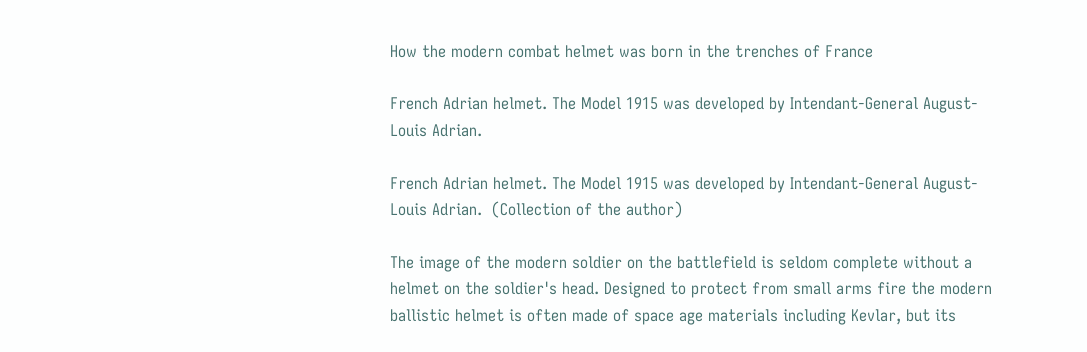How the modern combat helmet was born in the trenches of France

French Adrian helmet. The Model 1915 was developed by Intendant-General August-Louis Adrian.

French Adrian helmet. The Model 1915 was developed by Intendant-General August-Louis Adrian.  (Collection of the author)

The image of the modern soldier on the battlefield is seldom complete without a helmet on the soldier's head. Designed to protect from small arms fire the modern ballistic helmet is often made of space age materials including Kevlar, but its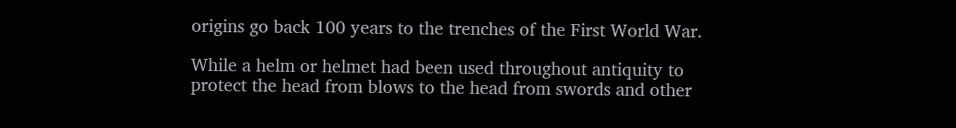origins go back 100 years to the trenches of the First World War.

While a helm or helmet had been used throughout antiquity to protect the head from blows to the head from swords and other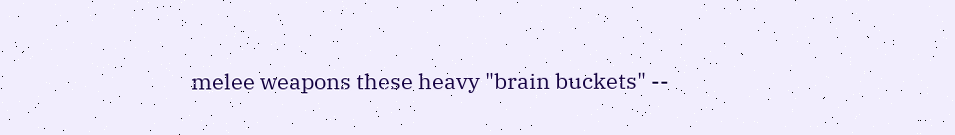melee weapons these heavy "brain buckets" --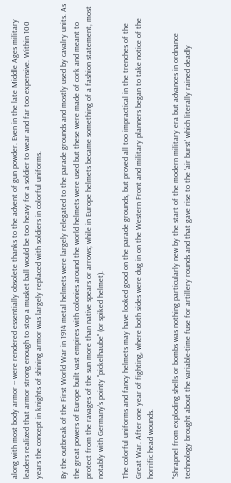along with most body armor -- were rendered essentially obsolete thanks to the advent of gun powder. Even in the late Middle Ages military leaders realized that armor strong enough to stop a musket ball would be too heavy for a soldier to wear and far too expensive. Within 100 years the concept in knights of shining armor was largely replaced with soldiers in colorful uniforms.

By the outbreak of the First World War in 1914 metal helmets were largely relegated to the parade grounds and mostly used by cavalry units. As the great powers of Europe built vast empires with colonies around the world helmets were used but these were made of cork and meant to protect from the ravages of the sun more than native spears or arrows; while in Europe helmets became something of a fashion statement, most notably with Germany's pointy "pickelhaube" (or spiked helmet).

The colorful uniforms and fancy helmets may have looked good on the parade grounds, but proved all too impractical in the trenches of the Great War. After one year of fighting, where both sides were dug in on the Western Front and military planners began to take notice of the horrific head wounds.

"Shrapnel from exploding shells or bombs was nothing particularly new by the start of the modern military era but advances in ordnance technology brought about the variable-time fuse for artillery rounds and that gave rise to the 'air burst' which literally rained deadly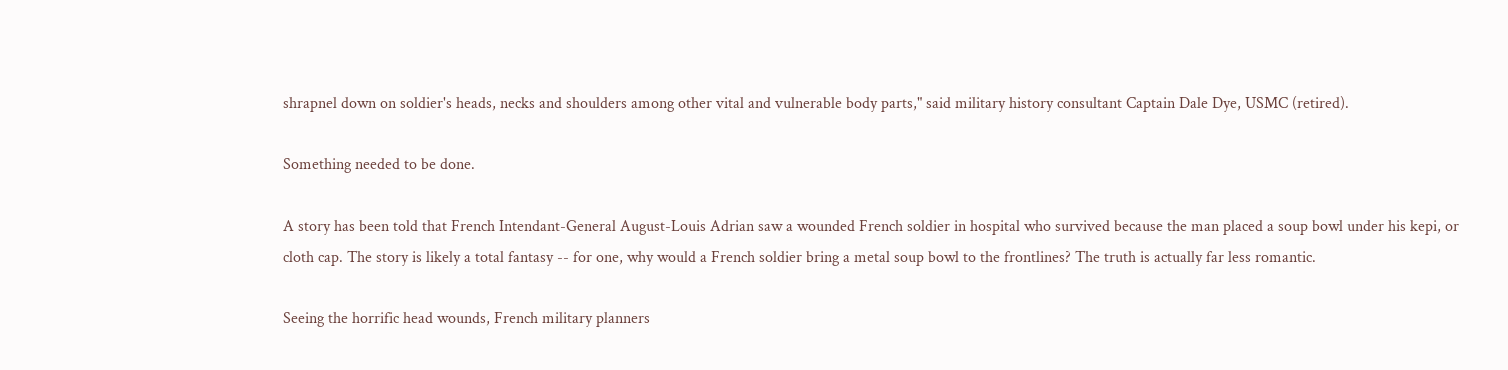shrapnel down on soldier's heads, necks and shoulders among other vital and vulnerable body parts," said military history consultant Captain Dale Dye, USMC (retired).

Something needed to be done.

A story has been told that French Intendant-General August-Louis Adrian saw a wounded French soldier in hospital who survived because the man placed a soup bowl under his kepi, or cloth cap. The story is likely a total fantasy -- for one, why would a French soldier bring a metal soup bowl to the frontlines? The truth is actually far less romantic.

Seeing the horrific head wounds, French military planners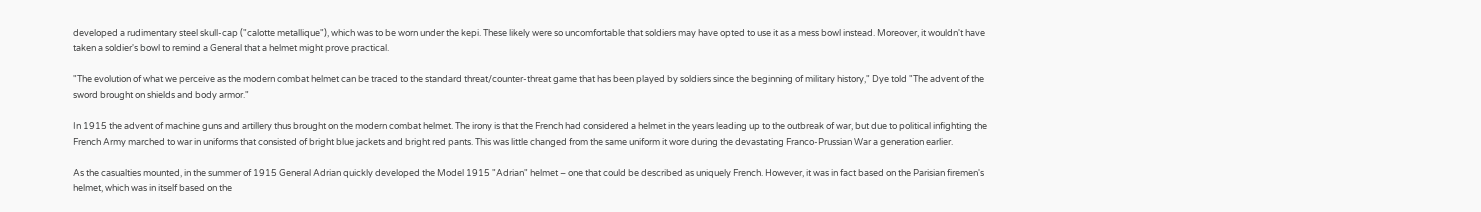developed a rudimentary steel skull-cap ("calotte metallique"), which was to be worn under the kepi. These likely were so uncomfortable that soldiers may have opted to use it as a mess bowl instead. Moreover, it wouldn't have taken a soldier's bowl to remind a General that a helmet might prove practical.

"The evolution of what we perceive as the modern combat helmet can be traced to the standard threat/counter-threat game that has been played by soldiers since the beginning of military history," Dye told "The advent of the sword brought on shields and body armor."

In 1915 the advent of machine guns and artillery thus brought on the modern combat helmet. The irony is that the French had considered a helmet in the years leading up to the outbreak of war, but due to political infighting the French Army marched to war in uniforms that consisted of bright blue jackets and bright red pants. This was little changed from the same uniform it wore during the devastating Franco-Prussian War a generation earlier.

As the casualties mounted, in the summer of 1915 General Adrian quickly developed the Model 1915 "Adrian" helmet – one that could be described as uniquely French. However, it was in fact based on the Parisian firemen's helmet, which was in itself based on the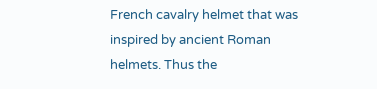French cavalry helmet that was inspired by ancient Roman helmets. Thus the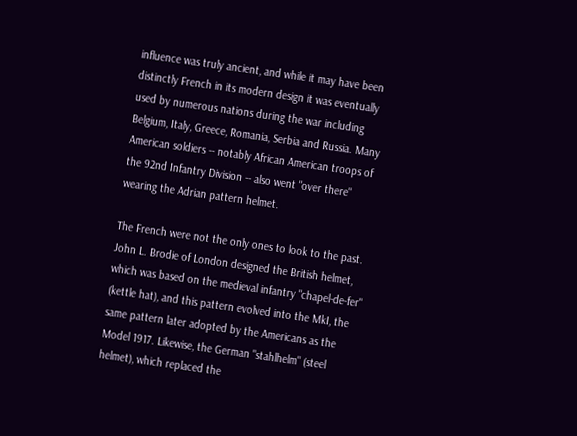influence was truly ancient, and while it may have been distinctly French in its modern design it was eventually used by numerous nations during the war including Belgium, Italy, Greece, Romania, Serbia and Russia. Many American soldiers -- notably African American troops of the 92nd Infantry Division -- also went "over there" wearing the Adrian pattern helmet.

The French were not the only ones to look to the past. John L. Brodie of London designed the British helmet, which was based on the medieval infantry "chapel-de-fer" (kettle hat), and this pattern evolved into the MkI, the same pattern later adopted by the Americans as the Model 1917. Likewise, the German "stahlhelm" (steel helmet), which replaced the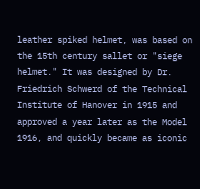leather spiked helmet, was based on the 15th century sallet or "siege helmet." It was designed by Dr. Friedrich Schwerd of the Technical Institute of Hanover in 1915 and approved a year later as the Model 1916, and quickly became as iconic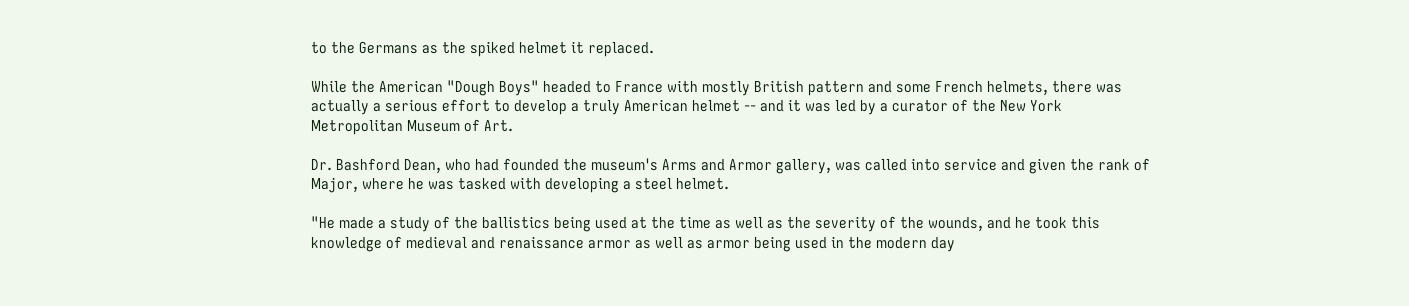to the Germans as the spiked helmet it replaced.

While the American "Dough Boys" headed to France with mostly British pattern and some French helmets, there was actually a serious effort to develop a truly American helmet -- and it was led by a curator of the New York Metropolitan Museum of Art.

Dr. Bashford Dean, who had founded the museum's Arms and Armor gallery, was called into service and given the rank of Major, where he was tasked with developing a steel helmet.

"He made a study of the ballistics being used at the time as well as the severity of the wounds, and he took this knowledge of medieval and renaissance armor as well as armor being used in the modern day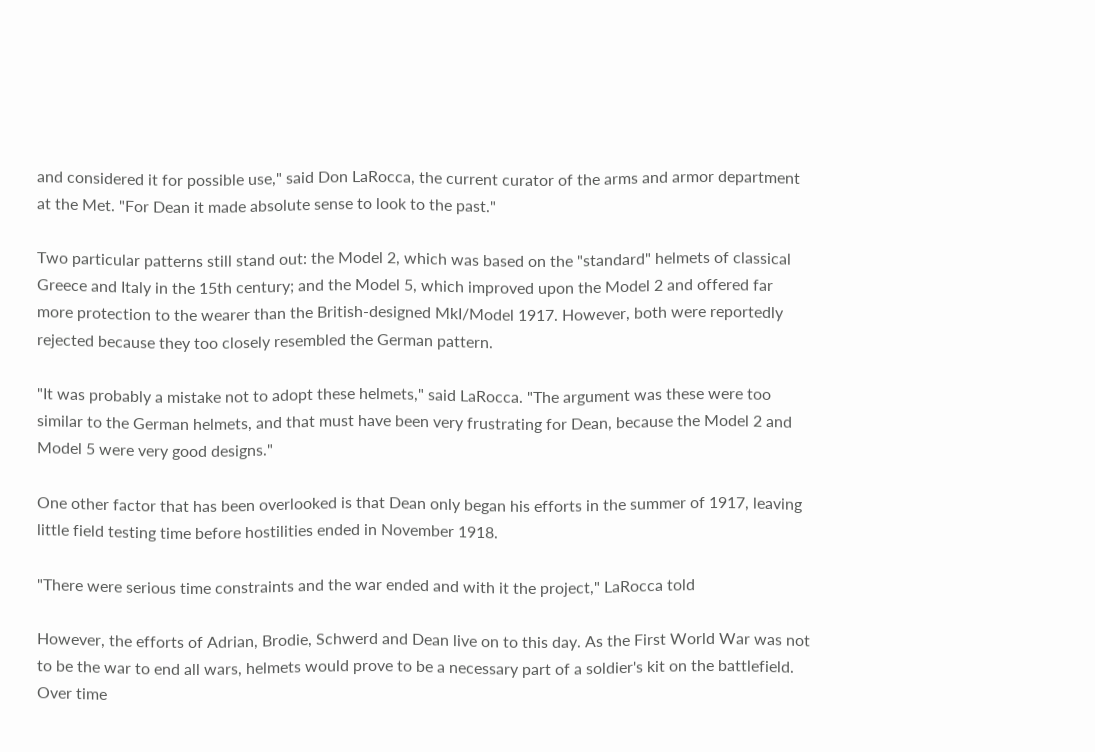and considered it for possible use," said Don LaRocca, the current curator of the arms and armor department at the Met. "For Dean it made absolute sense to look to the past."

Two particular patterns still stand out: the Model 2, which was based on the "standard" helmets of classical Greece and Italy in the 15th century; and the Model 5, which improved upon the Model 2 and offered far more protection to the wearer than the British-designed MkI/Model 1917. However, both were reportedly rejected because they too closely resembled the German pattern.

"It was probably a mistake not to adopt these helmets," said LaRocca. "The argument was these were too similar to the German helmets, and that must have been very frustrating for Dean, because the Model 2 and Model 5 were very good designs."

One other factor that has been overlooked is that Dean only began his efforts in the summer of 1917, leaving little field testing time before hostilities ended in November 1918.

"There were serious time constraints and the war ended and with it the project," LaRocca told

However, the efforts of Adrian, Brodie, Schwerd and Dean live on to this day. As the First World War was not to be the war to end all wars, helmets would prove to be a necessary part of a soldier's kit on the battlefield. Over time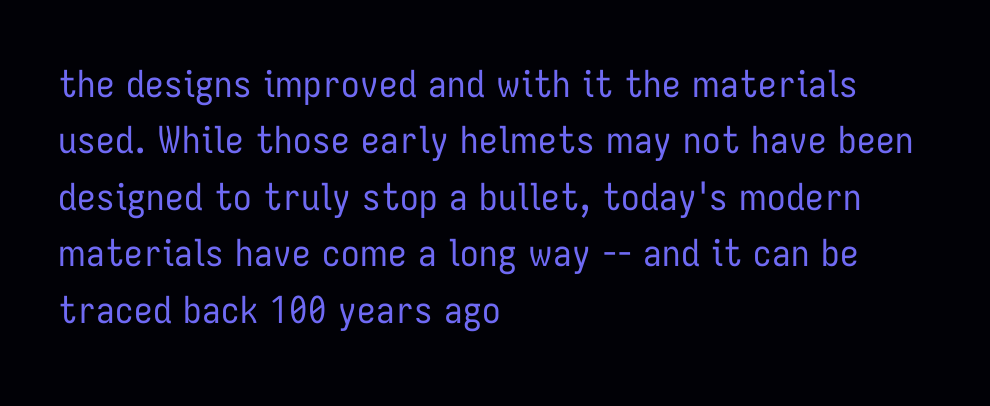the designs improved and with it the materials used. While those early helmets may not have been designed to truly stop a bullet, today's modern materials have come a long way -- and it can be traced back 100 years ago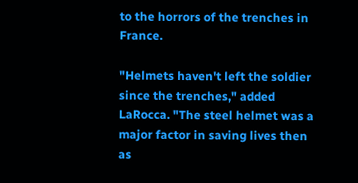to the horrors of the trenches in France.

"Helmets haven't left the soldier since the trenches," added LaRocca. "The steel helmet was a major factor in saving lives then as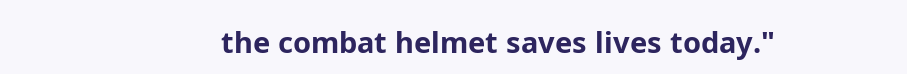the combat helmet saves lives today."